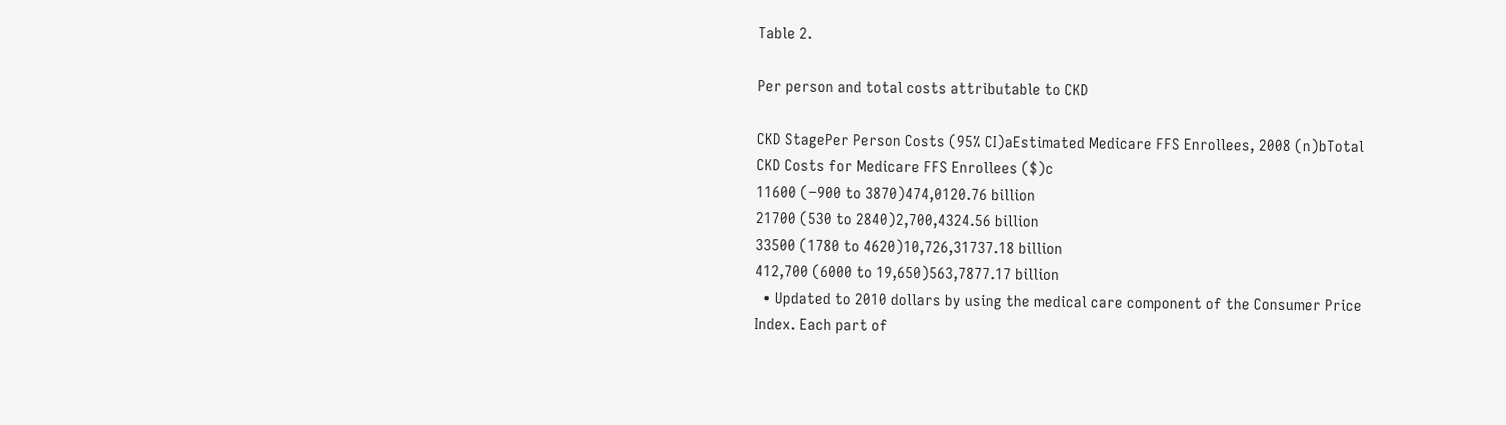Table 2.

Per person and total costs attributable to CKD

CKD StagePer Person Costs (95% CI)aEstimated Medicare FFS Enrollees, 2008 (n)bTotal CKD Costs for Medicare FFS Enrollees ($)c
11600 (−900 to 3870)474,0120.76 billion
21700 (530 to 2840)2,700,4324.56 billion
33500 (1780 to 4620)10,726,31737.18 billion
412,700 (6000 to 19,650)563,7877.17 billion
  • Updated to 2010 dollars by using the medical care component of the Consumer Price Index. Each part of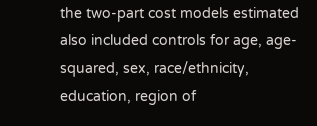the two-part cost models estimated also included controls for age, age-squared, sex, race/ethnicity, education, region of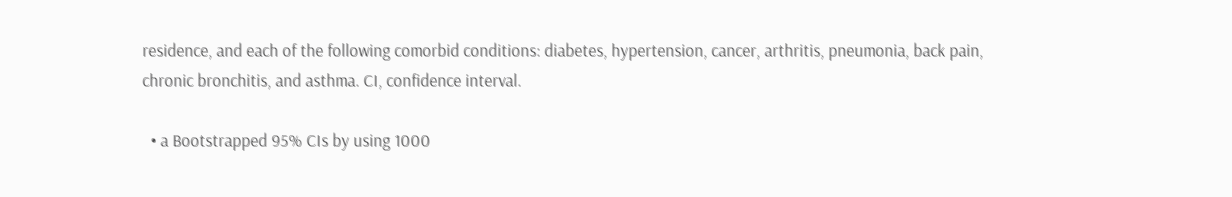residence, and each of the following comorbid conditions: diabetes, hypertension, cancer, arthritis, pneumonia, back pain, chronic bronchitis, and asthma. CI, confidence interval.

  • a Bootstrapped 95% CIs by using 1000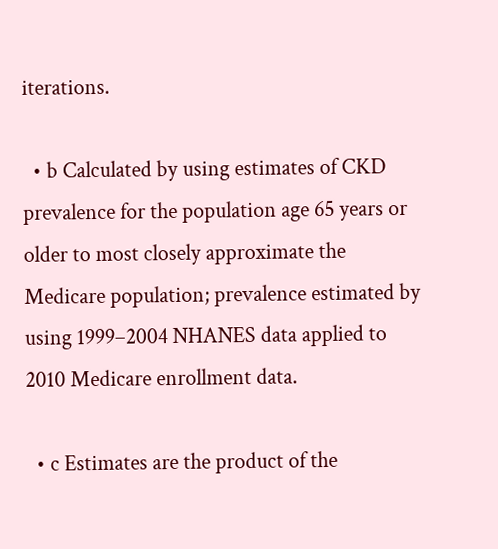iterations.

  • b Calculated by using estimates of CKD prevalence for the population age 65 years or older to most closely approximate the Medicare population; prevalence estimated by using 1999–2004 NHANES data applied to 2010 Medicare enrollment data.

  • c Estimates are the product of the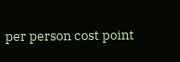per person cost point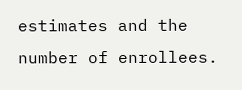estimates and the number of enrollees.